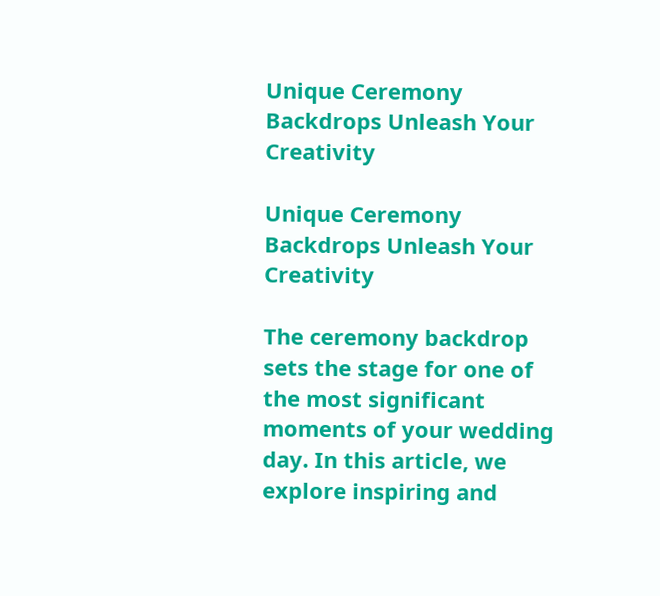Unique Ceremony Backdrops Unleash Your Creativity

Unique Ceremony Backdrops Unleash Your Creativity

The ceremony backdrop sets the stage for one of the most significant moments of your wedding day. In this article, we explore inspiring and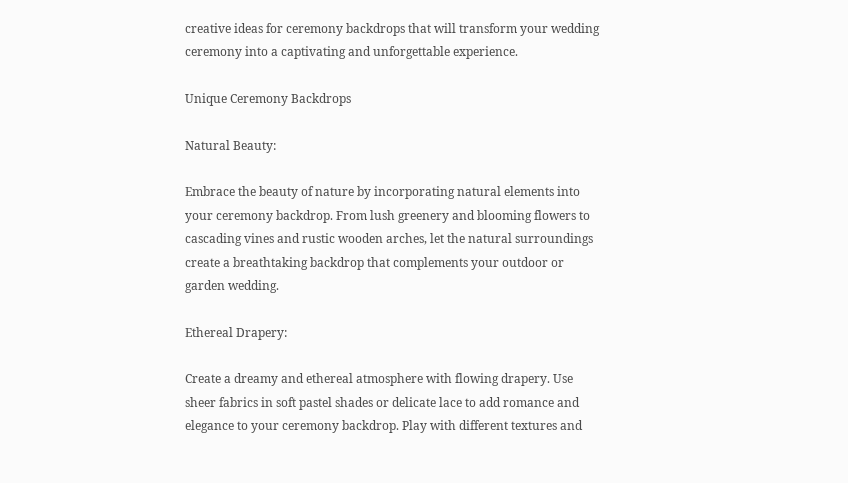creative ideas for ceremony backdrops that will transform your wedding ceremony into a captivating and unforgettable experience.

Unique Ceremony Backdrops

Natural Beauty:

Embrace the beauty of nature by incorporating natural elements into your ceremony backdrop. From lush greenery and blooming flowers to cascading vines and rustic wooden arches, let the natural surroundings create a breathtaking backdrop that complements your outdoor or garden wedding.

Ethereal Drapery:

Create a dreamy and ethereal atmosphere with flowing drapery. Use sheer fabrics in soft pastel shades or delicate lace to add romance and elegance to your ceremony backdrop. Play with different textures and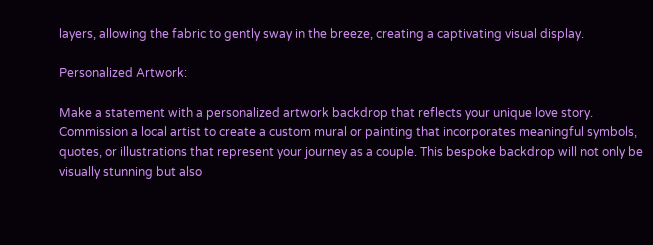layers, allowing the fabric to gently sway in the breeze, creating a captivating visual display.

Personalized Artwork:

Make a statement with a personalized artwork backdrop that reflects your unique love story. Commission a local artist to create a custom mural or painting that incorporates meaningful symbols, quotes, or illustrations that represent your journey as a couple. This bespoke backdrop will not only be visually stunning but also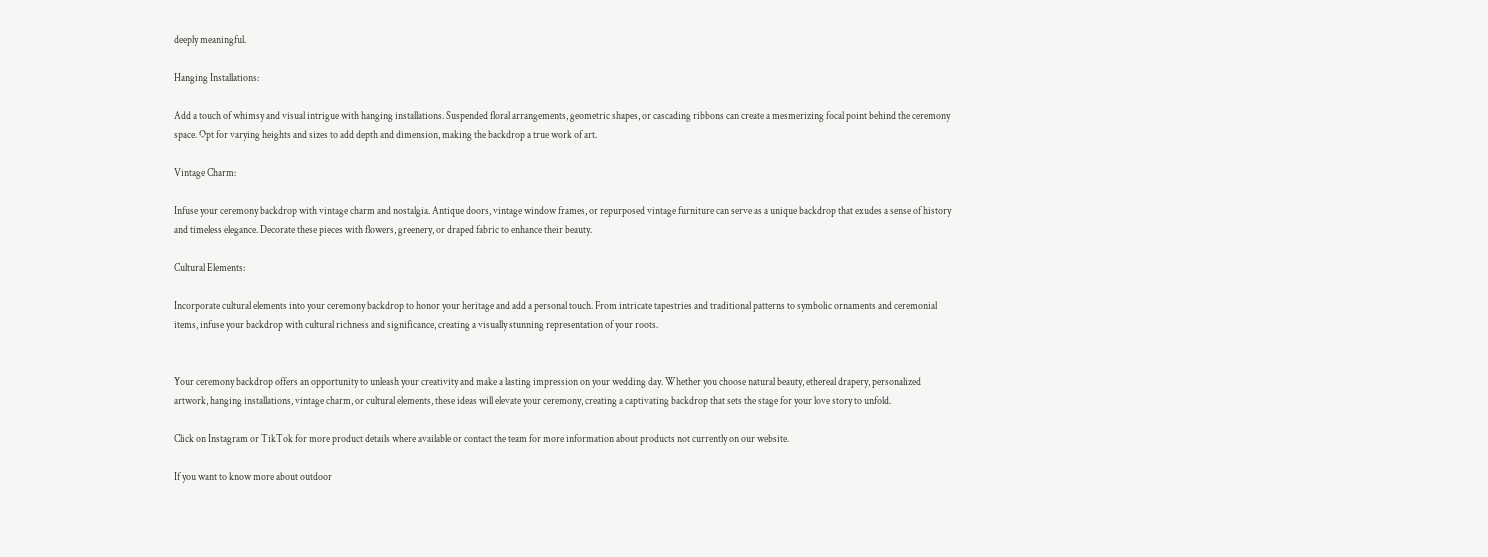deeply meaningful.

Hanging Installations:

Add a touch of whimsy and visual intrigue with hanging installations. Suspended floral arrangements, geometric shapes, or cascading ribbons can create a mesmerizing focal point behind the ceremony space. Opt for varying heights and sizes to add depth and dimension, making the backdrop a true work of art.

Vintage Charm:

Infuse your ceremony backdrop with vintage charm and nostalgia. Antique doors, vintage window frames, or repurposed vintage furniture can serve as a unique backdrop that exudes a sense of history and timeless elegance. Decorate these pieces with flowers, greenery, or draped fabric to enhance their beauty.

Cultural Elements:

Incorporate cultural elements into your ceremony backdrop to honor your heritage and add a personal touch. From intricate tapestries and traditional patterns to symbolic ornaments and ceremonial items, infuse your backdrop with cultural richness and significance, creating a visually stunning representation of your roots.


Your ceremony backdrop offers an opportunity to unleash your creativity and make a lasting impression on your wedding day. Whether you choose natural beauty, ethereal drapery, personalized artwork, hanging installations, vintage charm, or cultural elements, these ideas will elevate your ceremony, creating a captivating backdrop that sets the stage for your love story to unfold.

Click on Instagram or TikTok for more product details where available or contact the team for more information about products not currently on our website.

If you want to know more about outdoor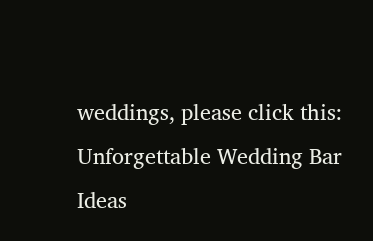weddings, please click this: Unforgettable Wedding Bar Ideas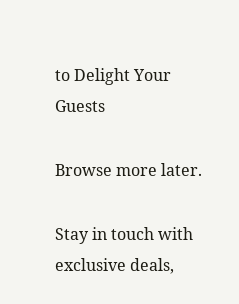to Delight Your Guests

Browse more later.

Stay in touch with exclusive deals,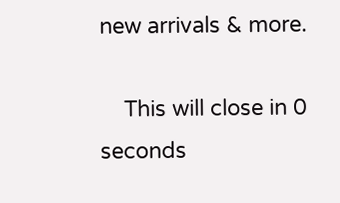new arrivals & more.

    This will close in 0 seconds